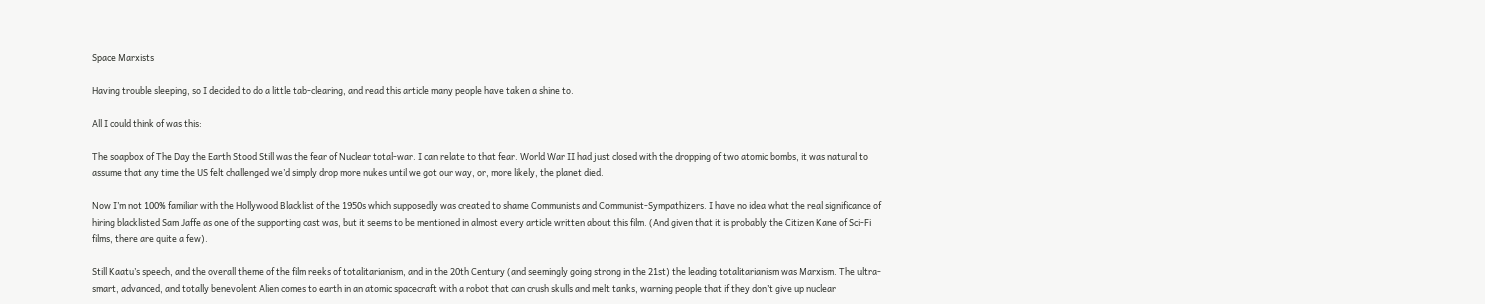Space Marxists

Having trouble sleeping, so I decided to do a little tab-clearing, and read this article many people have taken a shine to.

All I could think of was this:

The soapbox of The Day the Earth Stood Still was the fear of Nuclear total-war. I can relate to that fear. World War II had just closed with the dropping of two atomic bombs, it was natural to assume that any time the US felt challenged we’d simply drop more nukes until we got our way, or, more likely, the planet died.

Now I’m not 100% familiar with the Hollywood Blacklist of the 1950s which supposedly was created to shame Communists and Communist-Sympathizers. I have no idea what the real significance of hiring blacklisted Sam Jaffe as one of the supporting cast was, but it seems to be mentioned in almost every article written about this film. (And given that it is probably the Citizen Kane of Sci-Fi films, there are quite a few).

Still Kaatu’s speech, and the overall theme of the film reeks of totalitarianism, and in the 20th Century (and seemingly going strong in the 21st) the leading totalitarianism was Marxism. The ultra-smart, advanced, and totally benevolent Alien comes to earth in an atomic spacecraft with a robot that can crush skulls and melt tanks, warning people that if they don’t give up nuclear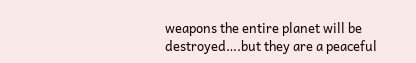weapons the entire planet will be destroyed….but they are a peaceful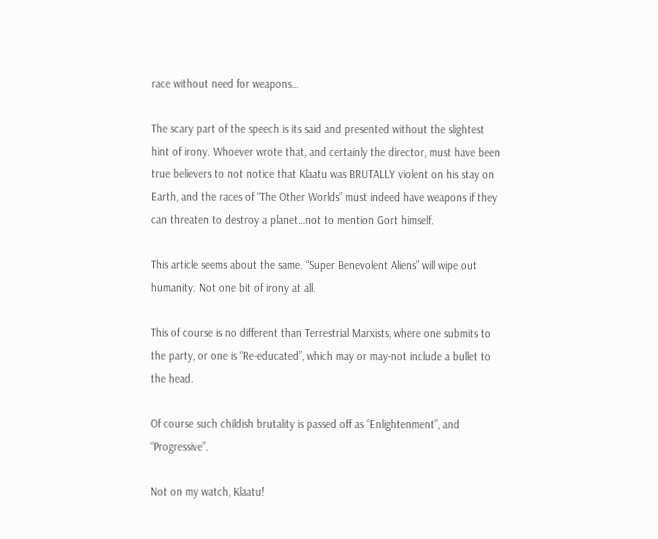race without need for weapons…

The scary part of the speech is its said and presented without the slightest hint of irony. Whoever wrote that, and certainly the director, must have been true believers to not notice that Klaatu was BRUTALLY violent on his stay on Earth, and the races of “The Other Worlds” must indeed have weapons if they can threaten to destroy a planet…not to mention Gort himself.

This article seems about the same. “Super Benevolent Aliens” will wipe out humanity. Not one bit of irony at all.

This of course is no different than Terrestrial Marxists, where one submits to the party, or one is “Re-educated”, which may or may-not include a bullet to the head.

Of course such childish brutality is passed off as “Enlightenment”, and “Progressive”.

Not on my watch, Klaatu!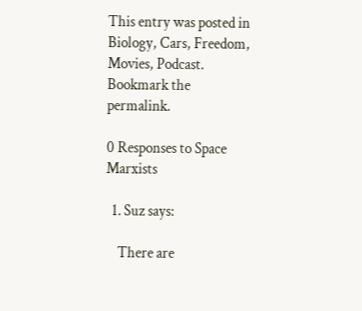This entry was posted in Biology, Cars, Freedom, Movies, Podcast. Bookmark the permalink.

0 Responses to Space Marxists

  1. Suz says:

    There are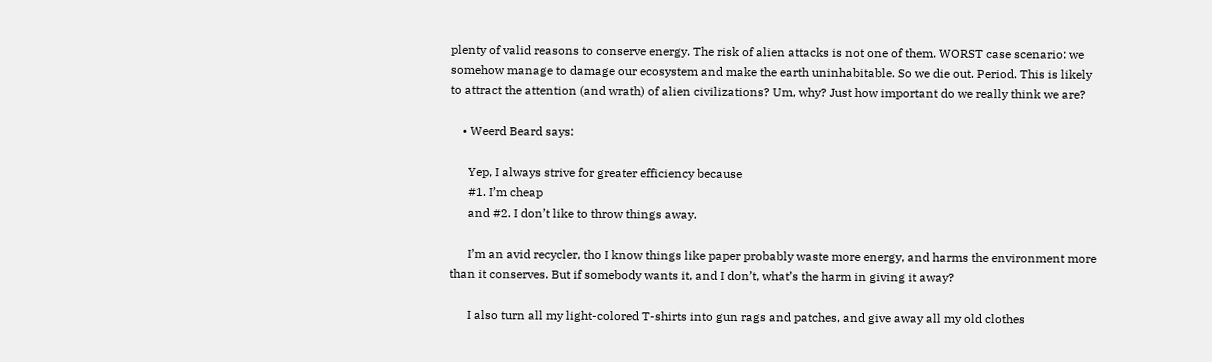plenty of valid reasons to conserve energy. The risk of alien attacks is not one of them. WORST case scenario: we somehow manage to damage our ecosystem and make the earth uninhabitable. So we die out. Period. This is likely to attract the attention (and wrath) of alien civilizations? Um, why? Just how important do we really think we are?

    • Weerd Beard says:

      Yep, I always strive for greater efficiency because
      #1. I’m cheap
      and #2. I don’t like to throw things away.

      I’m an avid recycler, tho I know things like paper probably waste more energy, and harms the environment more than it conserves. But if somebody wants it, and I don’t, what’s the harm in giving it away?

      I also turn all my light-colored T-shirts into gun rags and patches, and give away all my old clothes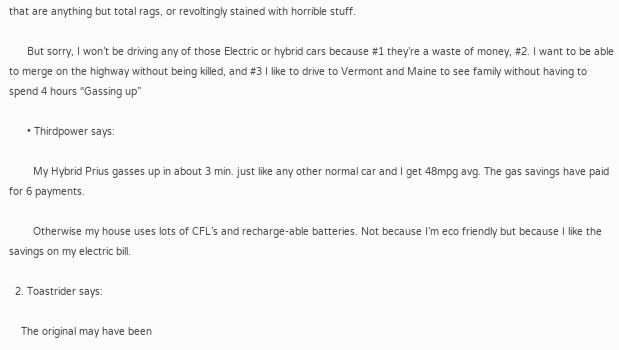that are anything but total rags, or revoltingly stained with horrible stuff.

      But sorry, I won’t be driving any of those Electric or hybrid cars because #1 they’re a waste of money, #2. I want to be able to merge on the highway without being killed, and #3 I like to drive to Vermont and Maine to see family without having to spend 4 hours “Gassing up”

      • Thirdpower says:

        My Hybrid Prius gasses up in about 3 min. just like any other normal car and I get 48mpg avg. The gas savings have paid for 6 payments.

        Otherwise my house uses lots of CFL’s and recharge-able batteries. Not because I’m eco friendly but because I like the savings on my electric bill.

  2. Toastrider says:

    The original may have been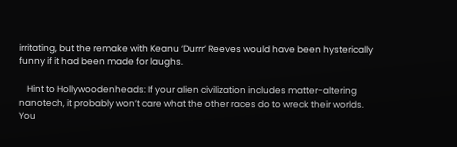irritating, but the remake with Keanu ‘Durrr’ Reeves would have been hysterically funny if it had been made for laughs.

    Hint to Hollywoodenheads: If your alien civilization includes matter-altering nanotech, it probably won’t care what the other races do to wreck their worlds. You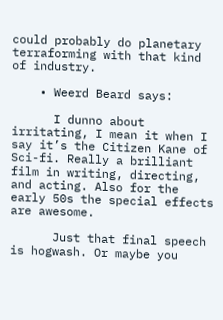could probably do planetary terraforming with that kind of industry.

    • Weerd Beard says:

      I dunno about irritating, I mean it when I say it’s the Citizen Kane of Sci-fi. Really a brilliant film in writing, directing, and acting. Also for the early 50s the special effects are awesome.

      Just that final speech is hogwash. Or maybe you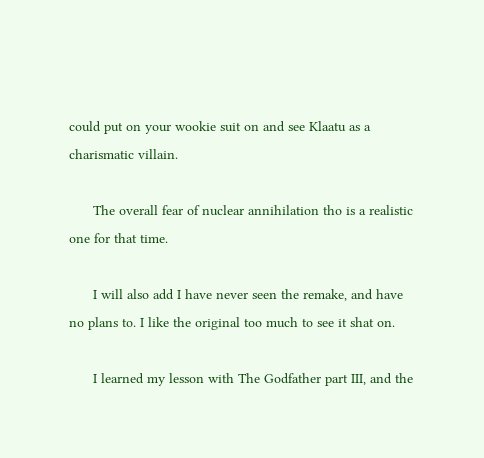could put on your wookie suit on and see Klaatu as a charismatic villain.

      The overall fear of nuclear annihilation tho is a realistic one for that time.

      I will also add I have never seen the remake, and have no plans to. I like the original too much to see it shat on.

      I learned my lesson with The Godfather part III, and the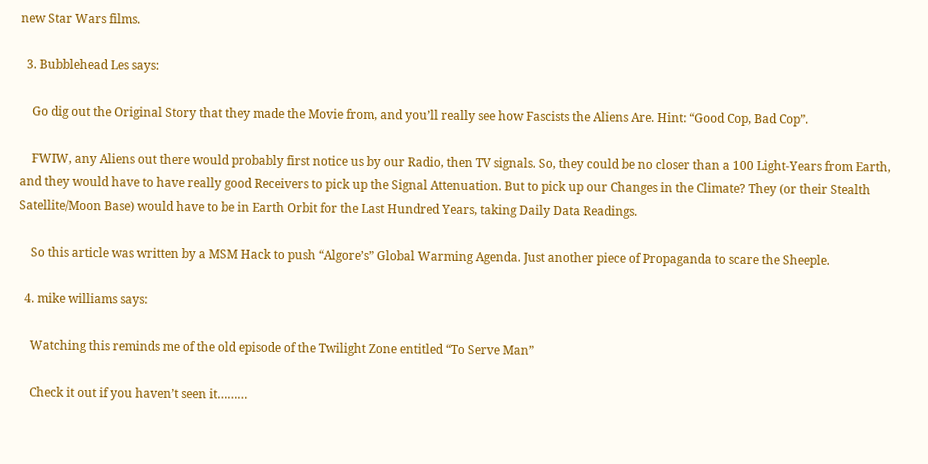new Star Wars films.

  3. Bubblehead Les says:

    Go dig out the Original Story that they made the Movie from, and you’ll really see how Fascists the Aliens Are. Hint: “Good Cop, Bad Cop”.

    FWIW, any Aliens out there would probably first notice us by our Radio, then TV signals. So, they could be no closer than a 100 Light-Years from Earth, and they would have to have really good Receivers to pick up the Signal Attenuation. But to pick up our Changes in the Climate? They (or their Stealth Satellite/Moon Base) would have to be in Earth Orbit for the Last Hundred Years, taking Daily Data Readings.

    So this article was written by a MSM Hack to push “Algore’s” Global Warming Agenda. Just another piece of Propaganda to scare the Sheeple.

  4. mike williams says:

    Watching this reminds me of the old episode of the Twilight Zone entitled “To Serve Man”

    Check it out if you haven’t seen it………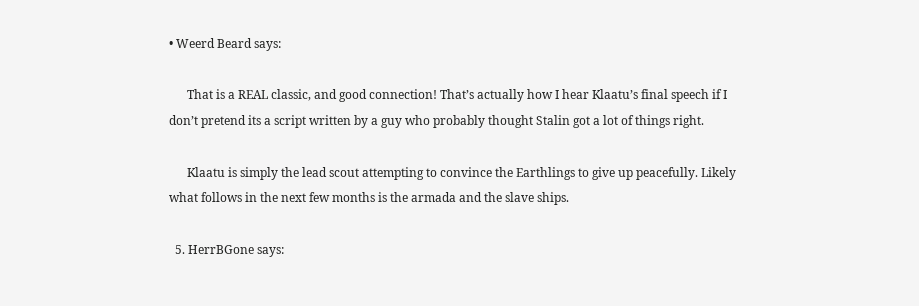• Weerd Beard says:

      That is a REAL classic, and good connection! That’s actually how I hear Klaatu’s final speech if I don’t pretend its a script written by a guy who probably thought Stalin got a lot of things right.

      Klaatu is simply the lead scout attempting to convince the Earthlings to give up peacefully. Likely what follows in the next few months is the armada and the slave ships.

  5. HerrBGone says: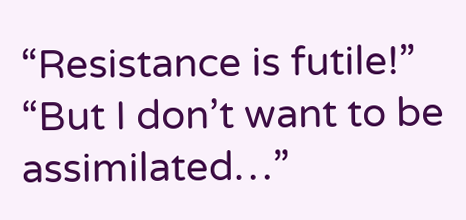“Resistance is futile!” “But I don’t want to be assimilated…”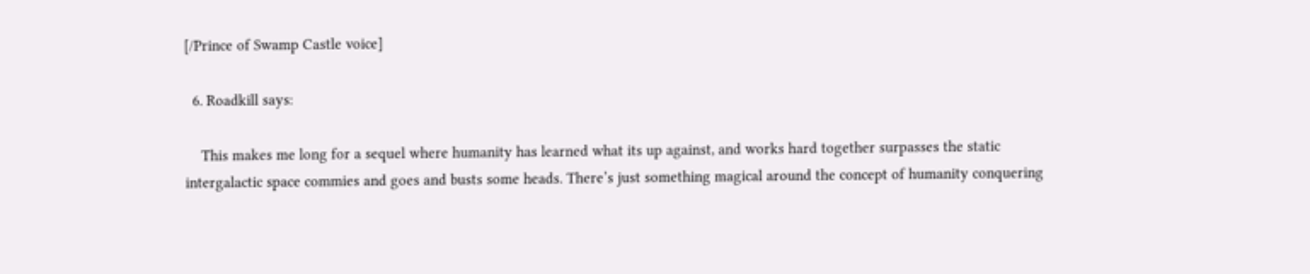[/Prince of Swamp Castle voice]

  6. Roadkill says:

    This makes me long for a sequel where humanity has learned what its up against, and works hard together surpasses the static intergalactic space commies and goes and busts some heads. There’s just something magical around the concept of humanity conquering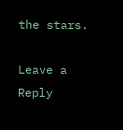the stars.

Leave a Reply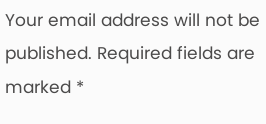Your email address will not be published. Required fields are marked *